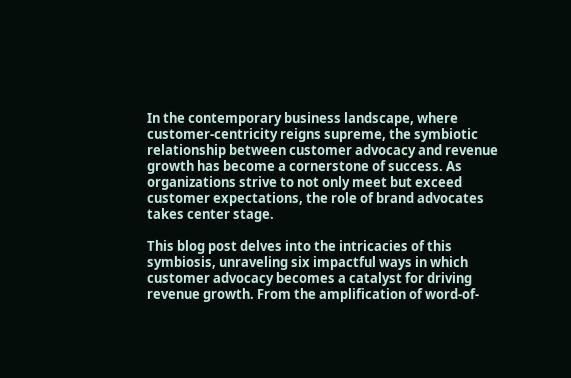In the contemporary business landscape, where customer-centricity reigns supreme, the symbiotic relationship between customer advocacy and revenue growth has become a cornerstone of success. As organizations strive to not only meet but exceed customer expectations, the role of brand advocates takes center stage.

This blog post delves into the intricacies of this symbiosis, unraveling six impactful ways in which customer advocacy becomes a catalyst for driving revenue growth. From the amplification of word-of-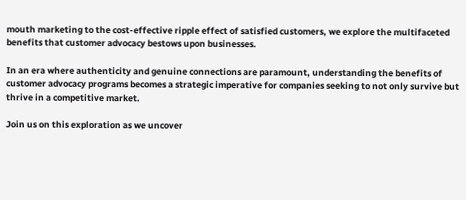mouth marketing to the cost-effective ripple effect of satisfied customers, we explore the multifaceted benefits that customer advocacy bestows upon businesses.

In an era where authenticity and genuine connections are paramount, understanding the benefits of customer advocacy programs becomes a strategic imperative for companies seeking to not only survive but thrive in a competitive market.

Join us on this exploration as we uncover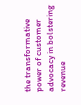the transformative power of customer advocacy in bolstering revenue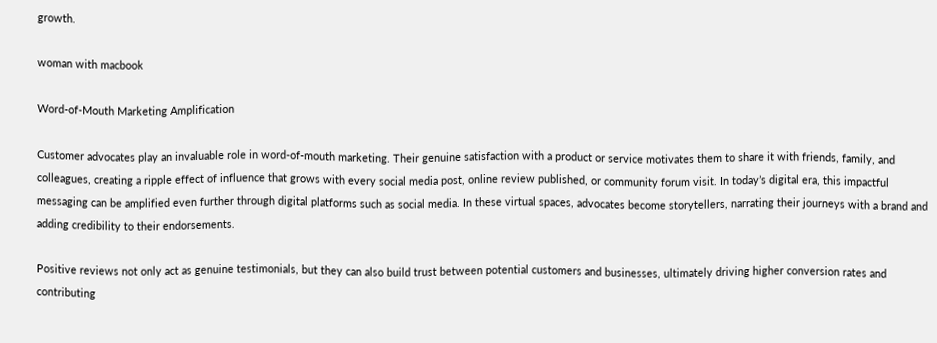growth.

woman with macbook

Word-of-Mouth Marketing Amplification

Customer advocates play an invaluable role in word-of-mouth marketing. Their genuine satisfaction with a product or service motivates them to share it with friends, family, and colleagues, creating a ripple effect of influence that grows with every social media post, online review published, or community forum visit. In today’s digital era, this impactful messaging can be amplified even further through digital platforms such as social media. In these virtual spaces, advocates become storytellers, narrating their journeys with a brand and adding credibility to their endorsements.

Positive reviews not only act as genuine testimonials, but they can also build trust between potential customers and businesses, ultimately driving higher conversion rates and contributing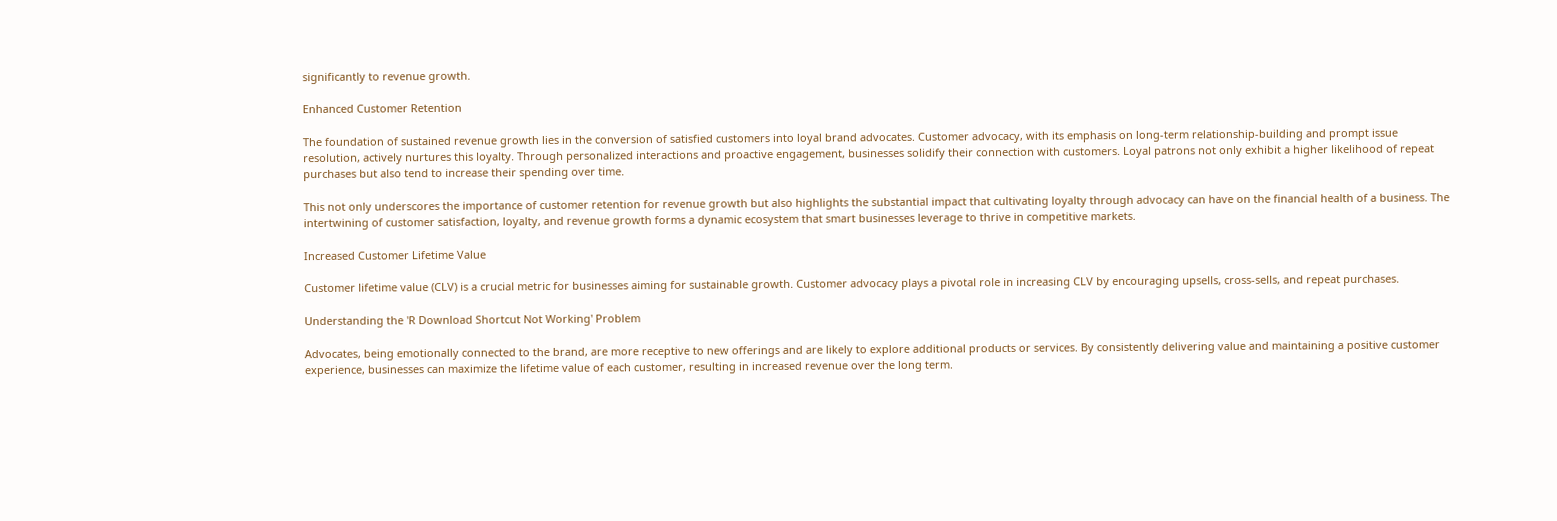significantly to revenue growth.

Enhanced Customer Retention

The foundation of sustained revenue growth lies in the conversion of satisfied customers into loyal brand advocates. Customer advocacy, with its emphasis on long-term relationship-building and prompt issue resolution, actively nurtures this loyalty. Through personalized interactions and proactive engagement, businesses solidify their connection with customers. Loyal patrons not only exhibit a higher likelihood of repeat purchases but also tend to increase their spending over time.

This not only underscores the importance of customer retention for revenue growth but also highlights the substantial impact that cultivating loyalty through advocacy can have on the financial health of a business. The intertwining of customer satisfaction, loyalty, and revenue growth forms a dynamic ecosystem that smart businesses leverage to thrive in competitive markets.

Increased Customer Lifetime Value

Customer lifetime value (CLV) is a crucial metric for businesses aiming for sustainable growth. Customer advocacy plays a pivotal role in increasing CLV by encouraging upsells, cross-sells, and repeat purchases.

Understanding the 'R Download Shortcut Not Working' Problem

Advocates, being emotionally connected to the brand, are more receptive to new offerings and are likely to explore additional products or services. By consistently delivering value and maintaining a positive customer experience, businesses can maximize the lifetime value of each customer, resulting in increased revenue over the long term.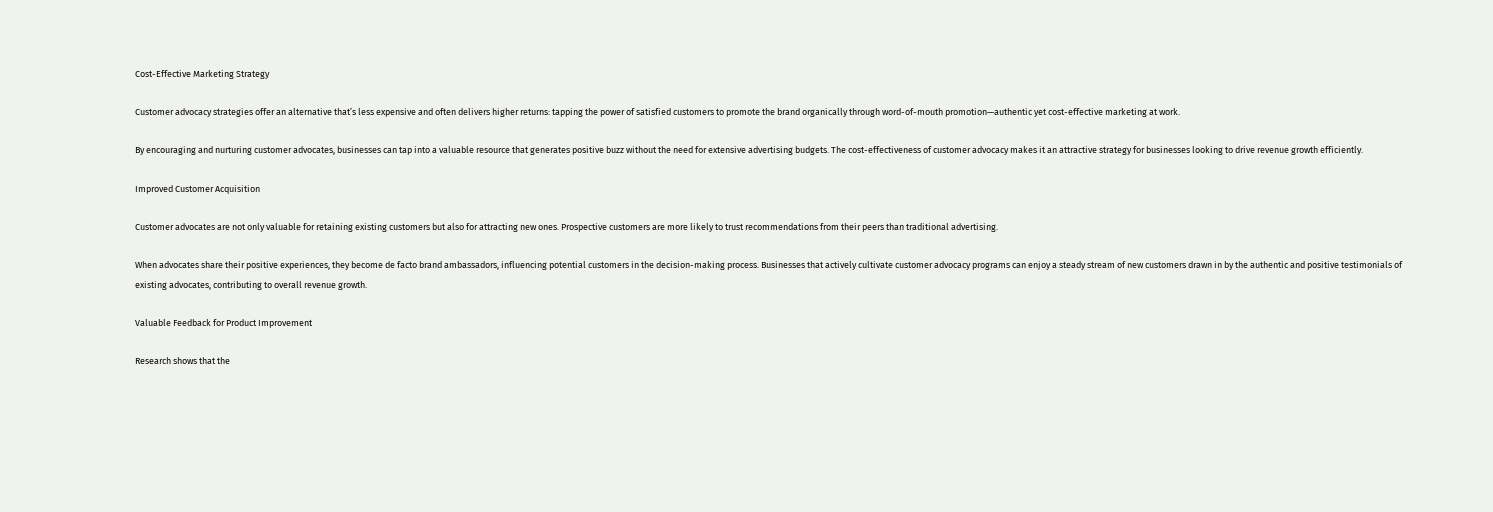Cost-Effective Marketing Strategy

Customer advocacy strategies offer an alternative that’s less expensive and often delivers higher returns: tapping the power of satisfied customers to promote the brand organically through word-of-mouth promotion—authentic yet cost-effective marketing at work.

By encouraging and nurturing customer advocates, businesses can tap into a valuable resource that generates positive buzz without the need for extensive advertising budgets. The cost-effectiveness of customer advocacy makes it an attractive strategy for businesses looking to drive revenue growth efficiently.

Improved Customer Acquisition

Customer advocates are not only valuable for retaining existing customers but also for attracting new ones. Prospective customers are more likely to trust recommendations from their peers than traditional advertising.

When advocates share their positive experiences, they become de facto brand ambassadors, influencing potential customers in the decision-making process. Businesses that actively cultivate customer advocacy programs can enjoy a steady stream of new customers drawn in by the authentic and positive testimonials of existing advocates, contributing to overall revenue growth.

Valuable Feedback for Product Improvement

Research shows that the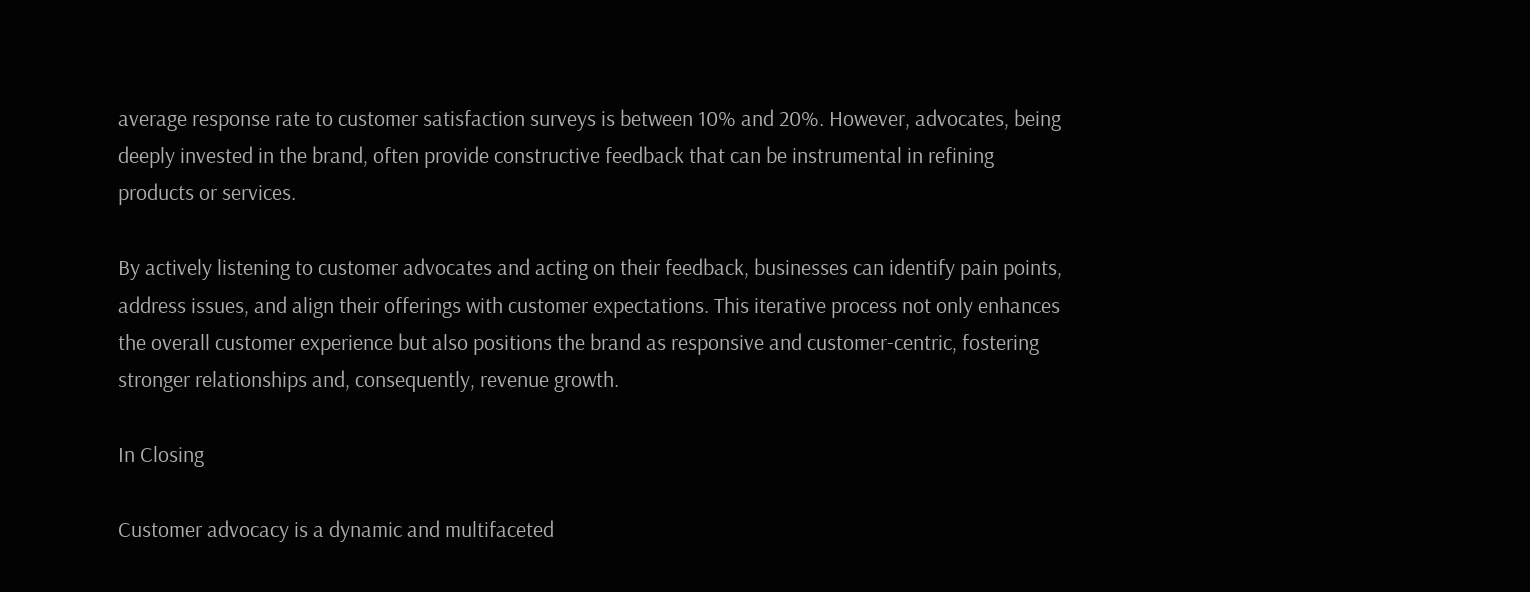average response rate to customer satisfaction surveys is between 10% and 20%. However, advocates, being deeply invested in the brand, often provide constructive feedback that can be instrumental in refining products or services.

By actively listening to customer advocates and acting on their feedback, businesses can identify pain points, address issues, and align their offerings with customer expectations. This iterative process not only enhances the overall customer experience but also positions the brand as responsive and customer-centric, fostering stronger relationships and, consequently, revenue growth.

In Closing

Customer advocacy is a dynamic and multifaceted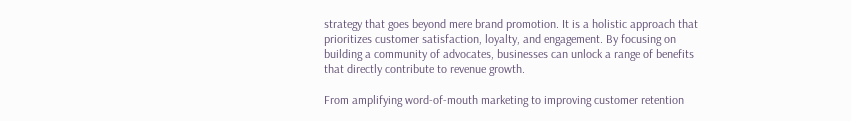strategy that goes beyond mere brand promotion. It is a holistic approach that prioritizes customer satisfaction, loyalty, and engagement. By focusing on building a community of advocates, businesses can unlock a range of benefits that directly contribute to revenue growth.

From amplifying word-of-mouth marketing to improving customer retention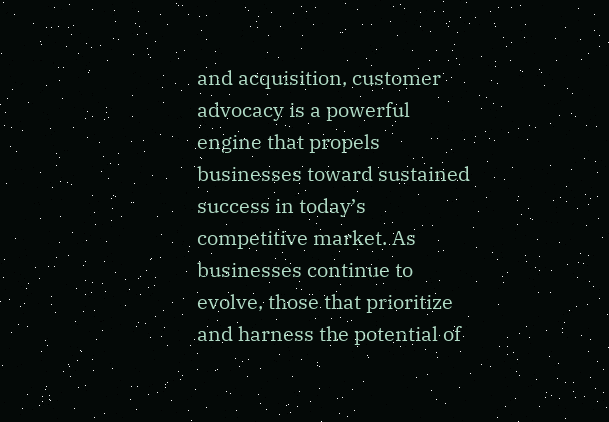and acquisition, customer advocacy is a powerful engine that propels businesses toward sustained success in today’s competitive market. As businesses continue to evolve, those that prioritize and harness the potential of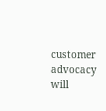customer advocacy will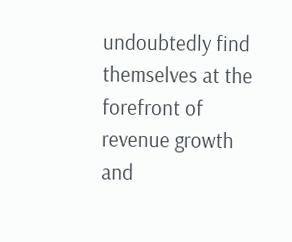undoubtedly find themselves at the forefront of revenue growth and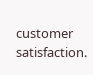customer satisfaction.